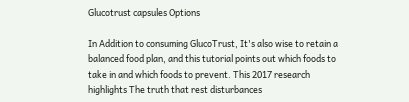Glucotrust capsules Options

In Addition to consuming GlucoTrust, It's also wise to retain a balanced food plan, and this tutorial points out which foods to take in and which foods to prevent. This 2017 research highlights The truth that rest disturbances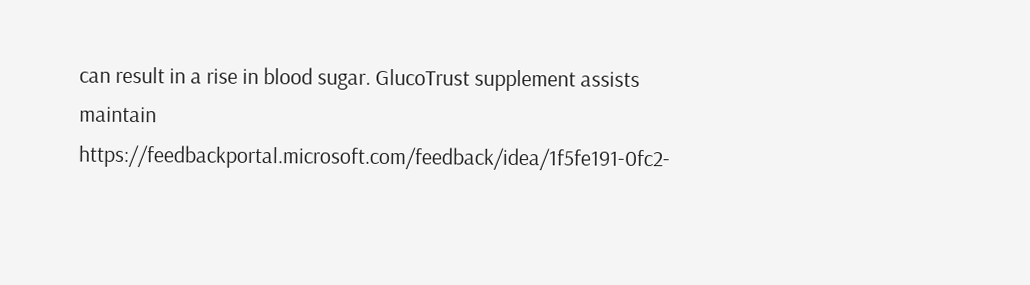can result in a rise in blood sugar. GlucoTrust supplement assists maintain https://feedbackportal.microsoft.com/feedback/idea/1f5fe191-0fc2-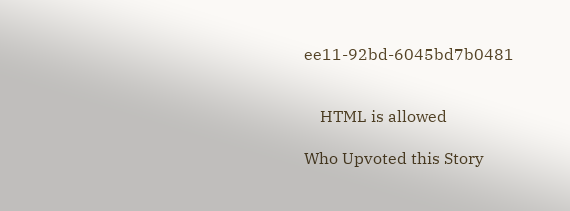ee11-92bd-6045bd7b0481


    HTML is allowed

Who Upvoted this Story